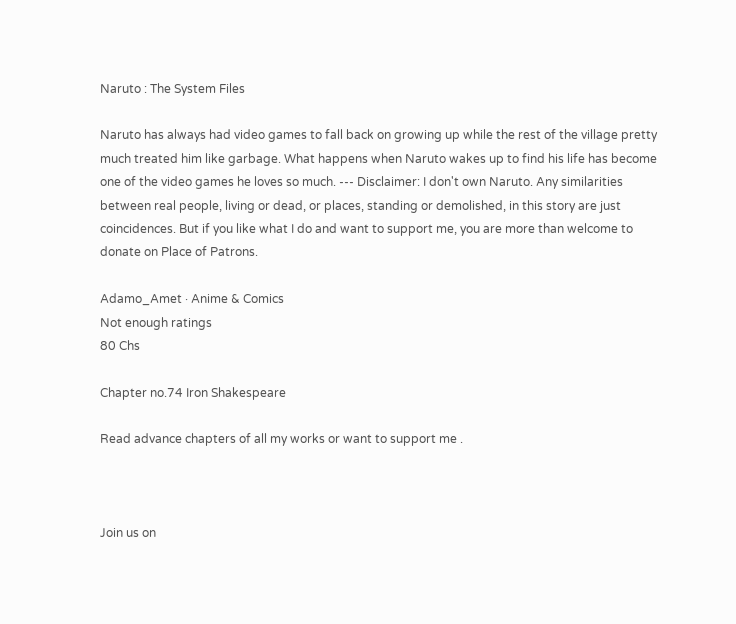Naruto : The System Files

Naruto has always had video games to fall back on growing up while the rest of the village pretty much treated him like garbage. What happens when Naruto wakes up to find his life has become one of the video games he loves so much. --- Disclaimer: I don't own Naruto. Any similarities between real people, living or dead, or places, standing or demolished, in this story are just coincidences. But if you like what I do and want to support me, you are more than welcome to donate on Place of Patrons.

Adamo_Amet · Anime & Comics
Not enough ratings
80 Chs

Chapter no.74 Iron Shakespeare

Read advance chapters of all my works or want to support me .



Join us on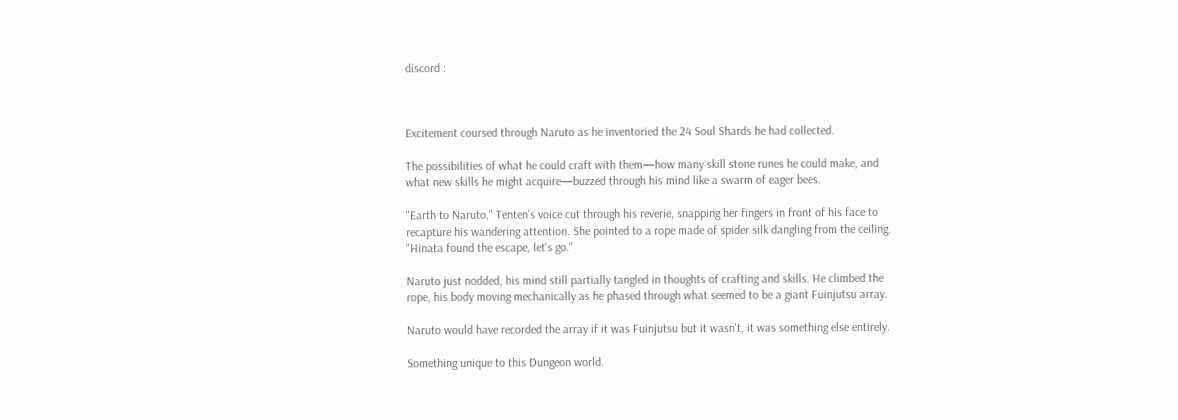discord :



Excitement coursed through Naruto as he inventoried the 24 Soul Shards he had collected.

The possibilities of what he could craft with them—how many skill stone runes he could make, and what new skills he might acquire—buzzed through his mind like a swarm of eager bees.

"Earth to Naruto," Tenten's voice cut through his reverie, snapping her fingers in front of his face to recapture his wandering attention. She pointed to a rope made of spider silk dangling from the ceiling. "Hinata found the escape, let's go."

Naruto just nodded, his mind still partially tangled in thoughts of crafting and skills. He climbed the rope, his body moving mechanically as he phased through what seemed to be a giant Fuinjutsu array.

Naruto would have recorded the array if it was Fuinjutsu but it wasn't, it was something else entirely.

Something unique to this Dungeon world.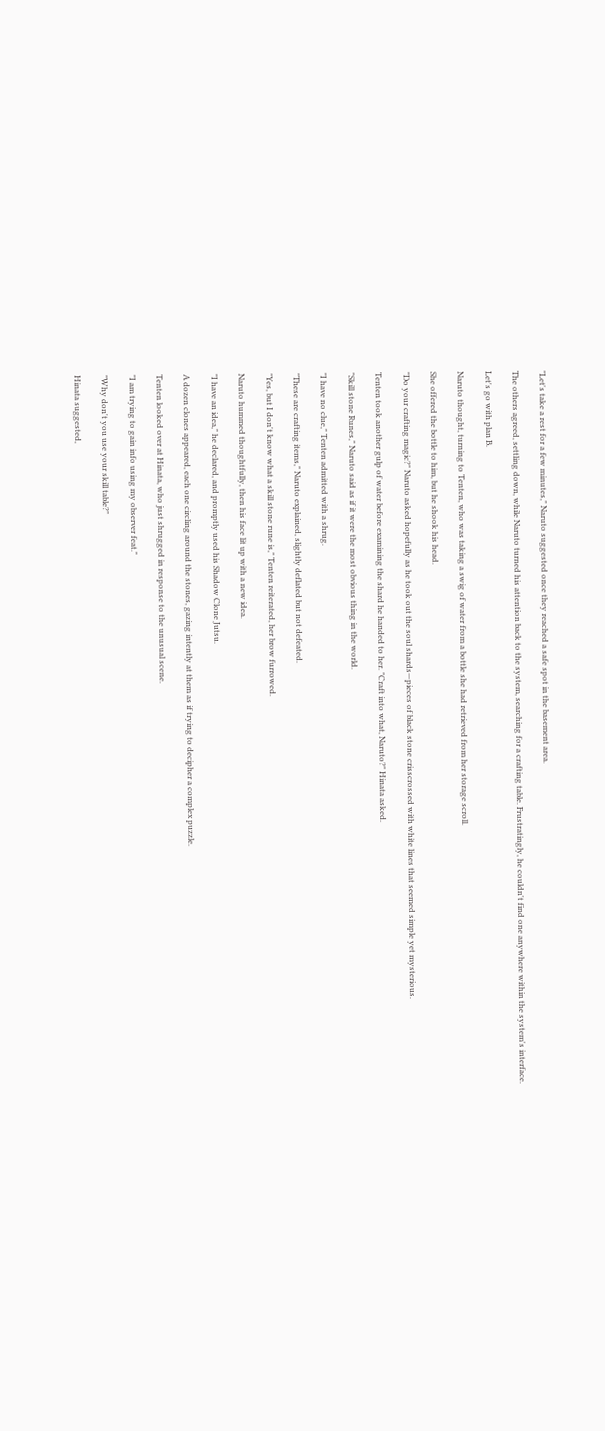"Let's take a rest for a few minutes," Naruto suggested once they reached a safe spot in the basement area.

The others agreed, settling down, while Naruto turned his attention back to the system, searching for a crafting table. Frustratingly, he couldn't find one anywhere within the system's interface.

Let's go with plan B.

Naruto thought, turning to Tenten, who was taking a swig of water from a bottle she had retrieved from her storage scroll.

She offered the bottle to him, but he shook his head.

"Do your crafting magic?" Naruto asked hopefully as he took out the soul shards—pieces of black stone crisscrossed with white lines that seemed simple yet mysterious.

Tenten took another gulp of water before examining the shard he handed to her. "Craft into what, Naruto?" Hinata asked.

"Skill stone Runes," Naruto said as if it were the most obvious thing in the world.

"I have no clue," Tenten admitted with a shrug.

"These are crafting items," Naruto explained, slightly deflated but not defeated.

"Yes, but I don't know what a skill stone rune is," Tenten reiterated, her brow furrowed.

Naruto hummed thoughtfully, then his face lit up with a new idea.

"I have an idea," he declared, and promptly used his Shadow Clone Jutsu.

A dozen clones appeared, each one circling around the stones, gazing intently at them as if trying to decipher a complex puzzle.

Tenten looked over at Hinata, who just shrugged in response to the unusual scene.

"I am trying to gain info using my observer feat."

"Why don't you use your skill table?"

Hinata suggested,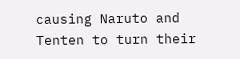causing Naruto and Tenten to turn their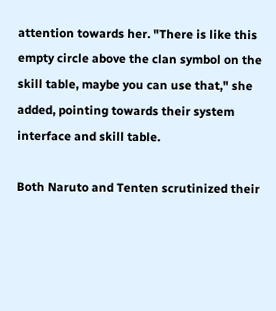attention towards her. "There is like this empty circle above the clan symbol on the skill table, maybe you can use that," she added, pointing towards their system interface and skill table.

Both Naruto and Tenten scrutinized their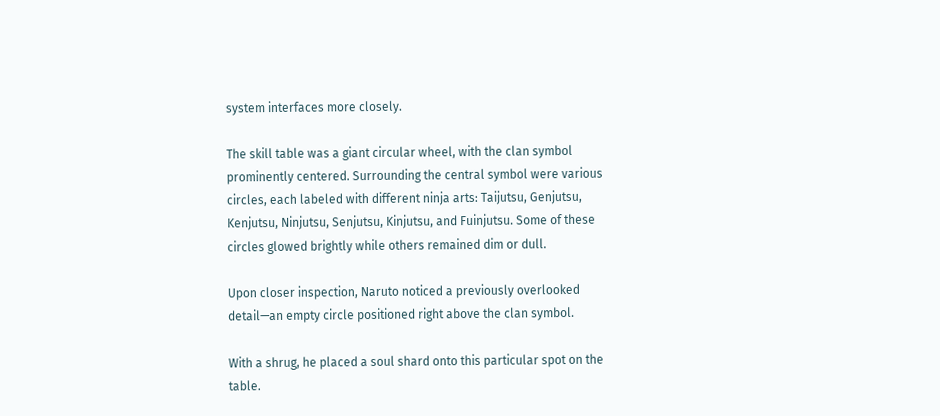system interfaces more closely.

The skill table was a giant circular wheel, with the clan symbol prominently centered. Surrounding the central symbol were various circles, each labeled with different ninja arts: Taijutsu, Genjutsu, Kenjutsu, Ninjutsu, Senjutsu, Kinjutsu, and Fuinjutsu. Some of these circles glowed brightly while others remained dim or dull.

Upon closer inspection, Naruto noticed a previously overlooked detail—an empty circle positioned right above the clan symbol.

With a shrug, he placed a soul shard onto this particular spot on the table.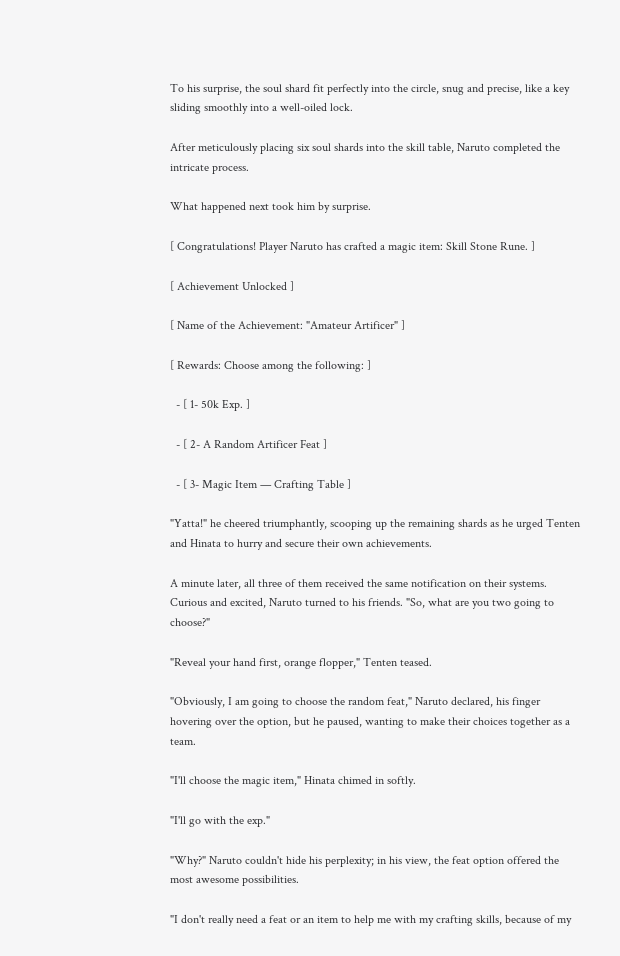To his surprise, the soul shard fit perfectly into the circle, snug and precise, like a key sliding smoothly into a well-oiled lock.

After meticulously placing six soul shards into the skill table, Naruto completed the intricate process.

What happened next took him by surprise.

[ Congratulations! Player Naruto has crafted a magic item: Skill Stone Rune. ]

[ Achievement Unlocked ]

[ Name of the Achievement: "Amateur Artificer" ]

[ Rewards: Choose among the following: ]

  - [ 1- 50k Exp. ]

  - [ 2- A Random Artificer Feat ]

  - [ 3- Magic Item — Crafting Table ]

"Yatta!" he cheered triumphantly, scooping up the remaining shards as he urged Tenten and Hinata to hurry and secure their own achievements.

A minute later, all three of them received the same notification on their systems. Curious and excited, Naruto turned to his friends. "So, what are you two going to choose?"

"Reveal your hand first, orange flopper," Tenten teased.

"Obviously, I am going to choose the random feat," Naruto declared, his finger hovering over the option, but he paused, wanting to make their choices together as a team.

"I'll choose the magic item," Hinata chimed in softly.

"I'll go with the exp."

"Why?" Naruto couldn't hide his perplexity; in his view, the feat option offered the most awesome possibilities.

"I don't really need a feat or an item to help me with my crafting skills, because of my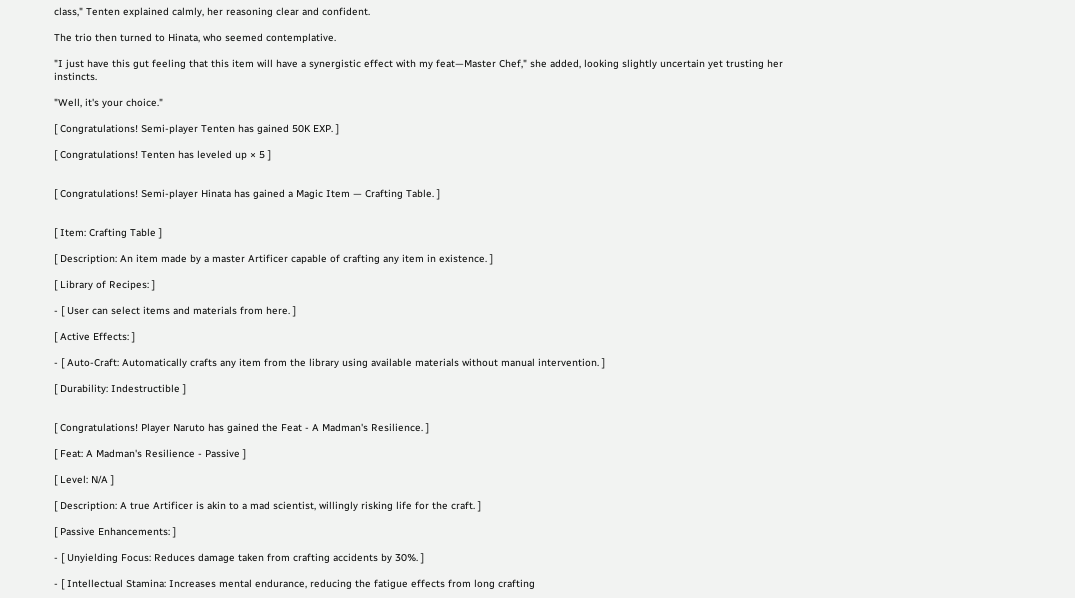class," Tenten explained calmly, her reasoning clear and confident.

The trio then turned to Hinata, who seemed contemplative.

"I just have this gut feeling that this item will have a synergistic effect with my feat—Master Chef," she added, looking slightly uncertain yet trusting her instincts.

"Well, it's your choice."

[ Congratulations! Semi-player Tenten has gained 50K EXP. ]

[ Congratulations! Tenten has leveled up × 5 ]


[ Congratulations! Semi-player Hinata has gained a Magic Item — Crafting Table. ]


[ Item: Crafting Table ]

[ Description: An item made by a master Artificer capable of crafting any item in existence. ]

[ Library of Recipes: ]

- [ User can select items and materials from here. ]

[ Active Effects: ]

- [ Auto-Craft: Automatically crafts any item from the library using available materials without manual intervention. ]

[ Durability: Indestructible ]


[ Congratulations! Player Naruto has gained the Feat - A Madman's Resilience. ]

[ Feat: A Madman's Resilience - Passive ]

[ Level: N/A ]

[ Description: A true Artificer is akin to a mad scientist, willingly risking life for the craft. ]

[ Passive Enhancements: ]

- [ Unyielding Focus: Reduces damage taken from crafting accidents by 30%. ]

- [ Intellectual Stamina: Increases mental endurance, reducing the fatigue effects from long crafting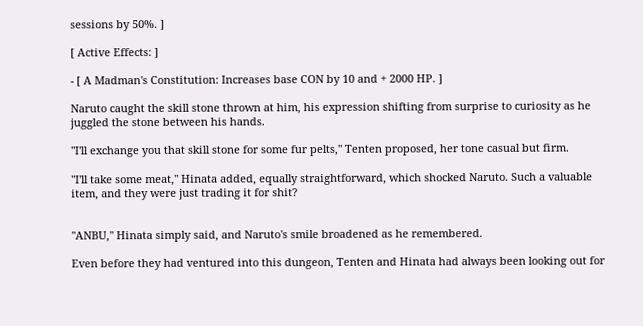sessions by 50%. ]

[ Active Effects: ]

- [ A Madman's Constitution: Increases base CON by 10 and + 2000 HP. ]

Naruto caught the skill stone thrown at him, his expression shifting from surprise to curiosity as he juggled the stone between his hands.

"I'll exchange you that skill stone for some fur pelts," Tenten proposed, her tone casual but firm.

"I'll take some meat," Hinata added, equally straightforward, which shocked Naruto. Such a valuable item, and they were just trading it for shit?


"ANBU," Hinata simply said, and Naruto's smile broadened as he remembered.

Even before they had ventured into this dungeon, Tenten and Hinata had always been looking out for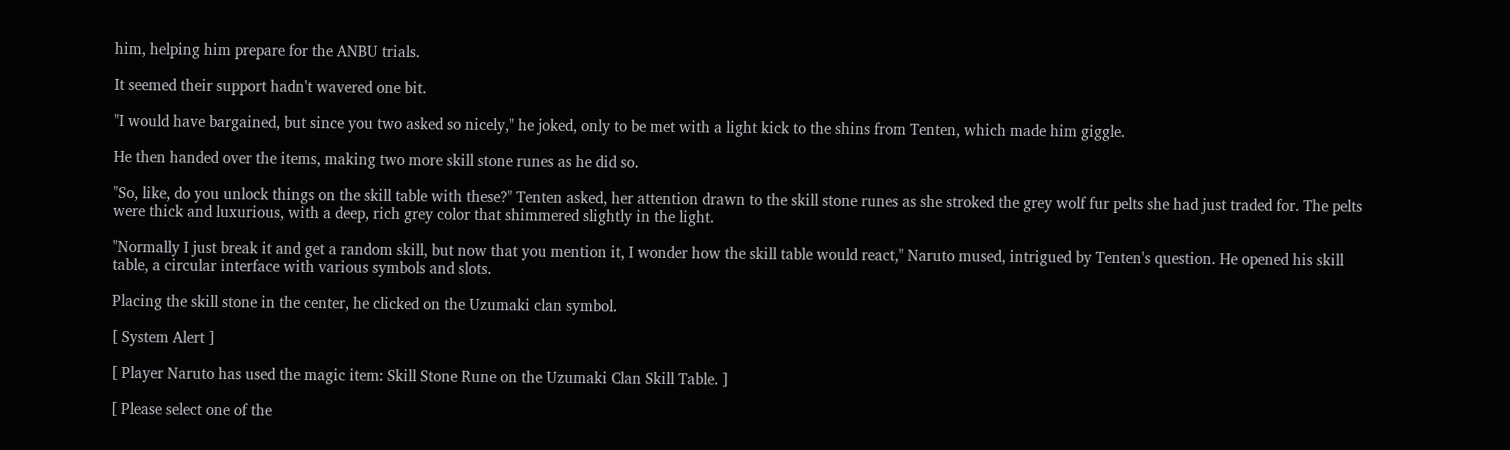him, helping him prepare for the ANBU trials.

It seemed their support hadn't wavered one bit.

"I would have bargained, but since you two asked so nicely," he joked, only to be met with a light kick to the shins from Tenten, which made him giggle.

He then handed over the items, making two more skill stone runes as he did so.

"So, like, do you unlock things on the skill table with these?" Tenten asked, her attention drawn to the skill stone runes as she stroked the grey wolf fur pelts she had just traded for. The pelts were thick and luxurious, with a deep, rich grey color that shimmered slightly in the light.

"Normally I just break it and get a random skill, but now that you mention it, I wonder how the skill table would react," Naruto mused, intrigued by Tenten's question. He opened his skill table, a circular interface with various symbols and slots.

Placing the skill stone in the center, he clicked on the Uzumaki clan symbol.

[ System Alert ]

[ Player Naruto has used the magic item: Skill Stone Rune on the Uzumaki Clan Skill Table. ]

[ Please select one of the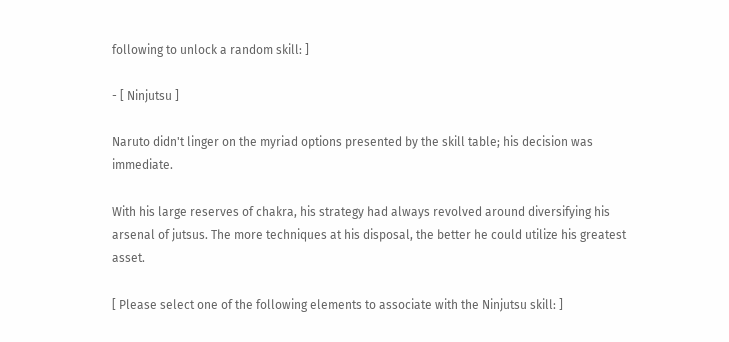following to unlock a random skill: ]

- [ Ninjutsu ]

Naruto didn't linger on the myriad options presented by the skill table; his decision was immediate.

With his large reserves of chakra, his strategy had always revolved around diversifying his arsenal of jutsus. The more techniques at his disposal, the better he could utilize his greatest asset.

[ Please select one of the following elements to associate with the Ninjutsu skill: ]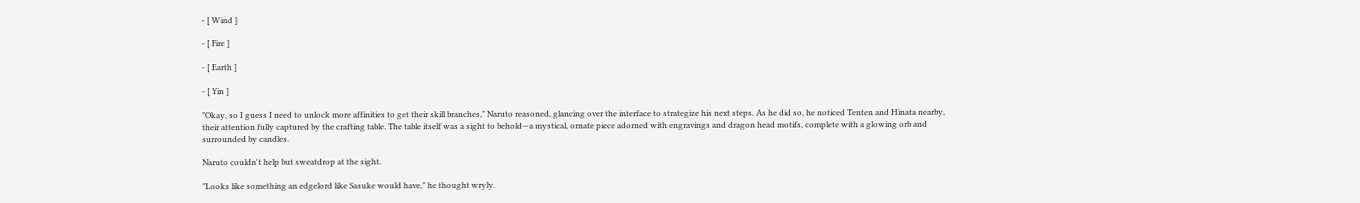- [ Wind ]

- [ Fire ]

- [ Earth ]

- [ Yin ]

"Okay, so I guess I need to unlock more affinities to get their skill branches," Naruto reasoned, glancing over the interface to strategize his next steps. As he did so, he noticed Tenten and Hinata nearby, their attention fully captured by the crafting table. The table itself was a sight to behold—a mystical, ornate piece adorned with engravings and dragon head motifs, complete with a glowing orb and surrounded by candles.

Naruto couldn't help but sweatdrop at the sight.

"Looks like something an edgelord like Sasuke would have," he thought wryly.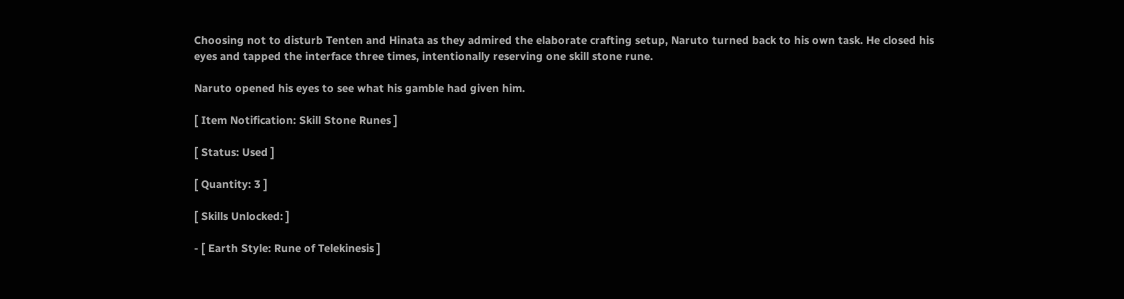Choosing not to disturb Tenten and Hinata as they admired the elaborate crafting setup, Naruto turned back to his own task. He closed his eyes and tapped the interface three times, intentionally reserving one skill stone rune.

Naruto opened his eyes to see what his gamble had given him.

[ Item Notification: Skill Stone Runes ]

[ Status: Used ]

[ Quantity: 3 ]

[ Skills Unlocked: ]

- [ Earth Style: Rune of Telekinesis ]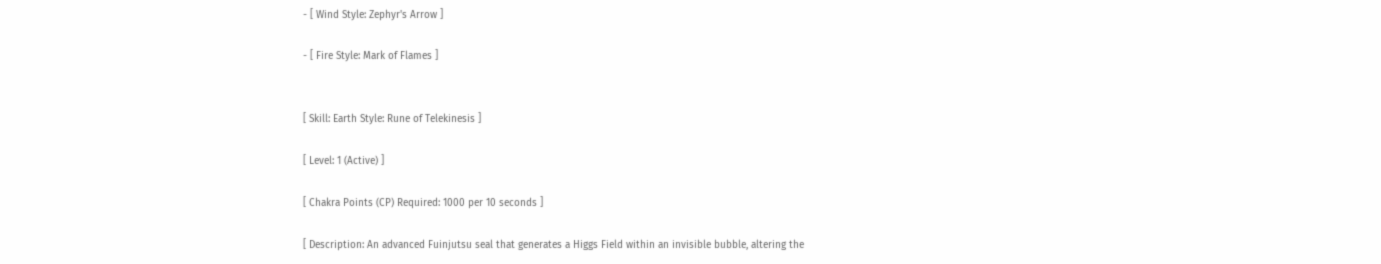- [ Wind Style: Zephyr's Arrow ]

- [ Fire Style: Mark of Flames ]


[ Skill: Earth Style: Rune of Telekinesis ]

[ Level: 1 (Active) ]

[ Chakra Points (CP) Required: 1000 per 10 seconds ]

[ Description: An advanced Fuinjutsu seal that generates a Higgs Field within an invisible bubble, altering the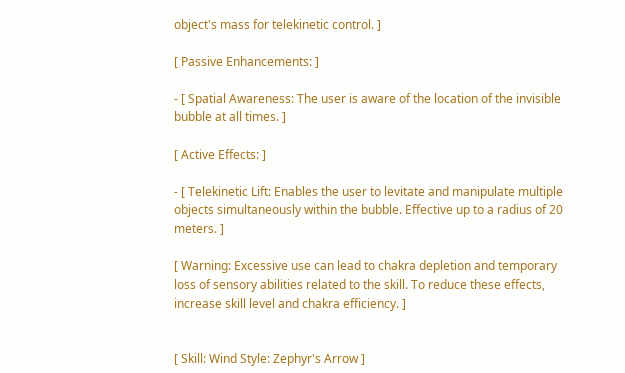object's mass for telekinetic control. ]

[ Passive Enhancements: ]

- [ Spatial Awareness: The user is aware of the location of the invisible bubble at all times. ]

[ Active Effects: ]

- [ Telekinetic Lift: Enables the user to levitate and manipulate multiple objects simultaneously within the bubble. Effective up to a radius of 20 meters. ]

[ Warning: Excessive use can lead to chakra depletion and temporary loss of sensory abilities related to the skill. To reduce these effects, increase skill level and chakra efficiency. ]


[ Skill: Wind Style: Zephyr's Arrow ]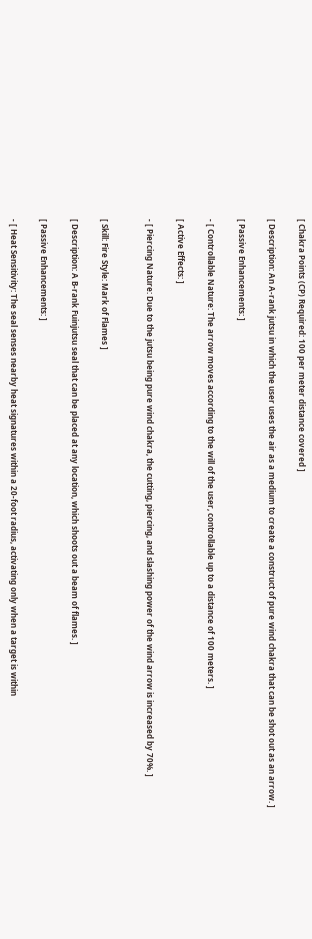[ Chakra Points (CP) Required: 100 per meter distance covered ]

[ Description: An A-rank jutsu in which the user uses the air as a medium to create a construct of pure wind chakra that can be shot out as an arrow. ]

[ Passive Enhancements: ]

- [ Controllable Nature: The arrow moves according to the will of the user, controllable up to a distance of 100 meters. ]

[ Active Effects: ]

- [ Piercing Nature: Due to the jutsu being pure wind chakra, the cutting, piercing, and slashing power of the wind arrow is increased by 70%. ]


[ Skill: Fire Style: Mark of Flames ]

[ Description: A B-rank Fuinjutsu seal that can be placed at any location, which shoots out a beam of flames. ]

[ Passive Enhancements: ]

- [ Heat Sensitivity: The seal senses nearby heat signatures within a 20-foot radius, activating only when a target is within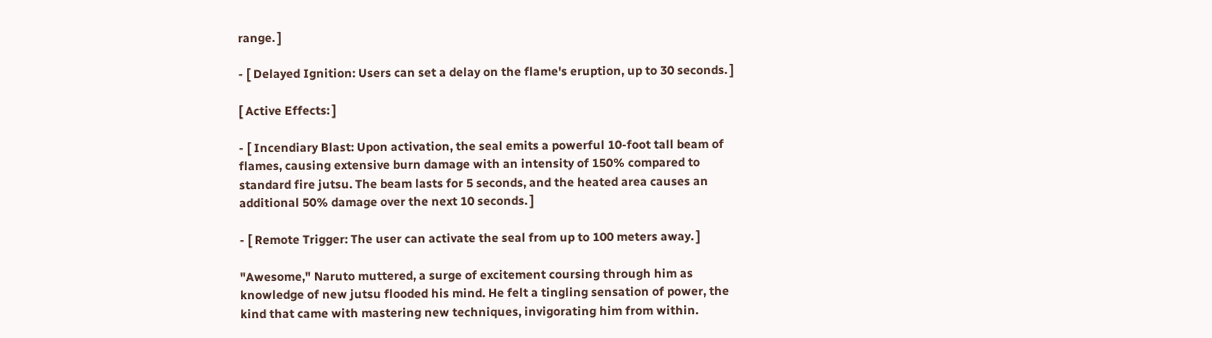range. ]

- [ Delayed Ignition: Users can set a delay on the flame's eruption, up to 30 seconds. ]

[ Active Effects: ]

- [ Incendiary Blast: Upon activation, the seal emits a powerful 10-foot tall beam of flames, causing extensive burn damage with an intensity of 150% compared to standard fire jutsu. The beam lasts for 5 seconds, and the heated area causes an additional 50% damage over the next 10 seconds. ]

- [ Remote Trigger: The user can activate the seal from up to 100 meters away. ]

"Awesome," Naruto muttered, a surge of excitement coursing through him as knowledge of new jutsu flooded his mind. He felt a tingling sensation of power, the kind that came with mastering new techniques, invigorating him from within.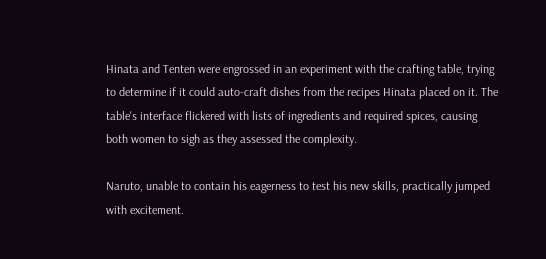Hinata and Tenten were engrossed in an experiment with the crafting table, trying to determine if it could auto-craft dishes from the recipes Hinata placed on it. The table's interface flickered with lists of ingredients and required spices, causing both women to sigh as they assessed the complexity.

Naruto, unable to contain his eagerness to test his new skills, practically jumped with excitement.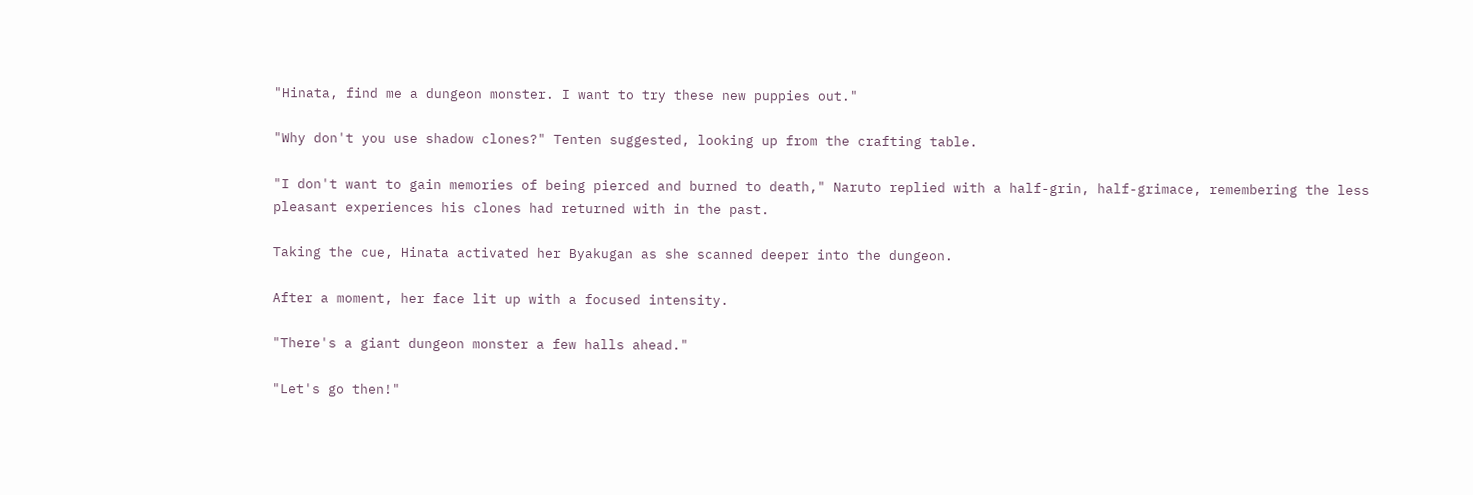"Hinata, find me a dungeon monster. I want to try these new puppies out."

"Why don't you use shadow clones?" Tenten suggested, looking up from the crafting table.

"I don't want to gain memories of being pierced and burned to death," Naruto replied with a half-grin, half-grimace, remembering the less pleasant experiences his clones had returned with in the past.

Taking the cue, Hinata activated her Byakugan as she scanned deeper into the dungeon.

After a moment, her face lit up with a focused intensity.

"There's a giant dungeon monster a few halls ahead."

"Let's go then!"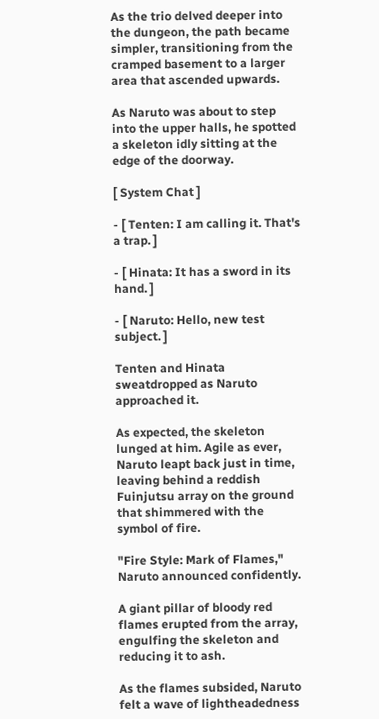As the trio delved deeper into the dungeon, the path became simpler, transitioning from the cramped basement to a larger area that ascended upwards.

As Naruto was about to step into the upper halls, he spotted a skeleton idly sitting at the edge of the doorway.

[ System Chat ]

- [ Tenten: I am calling it. That's a trap. ]

- [ Hinata: It has a sword in its hand. ]

- [ Naruto: Hello, new test subject. ]

Tenten and Hinata sweatdropped as Naruto approached it.

As expected, the skeleton lunged at him. Agile as ever, Naruto leapt back just in time, leaving behind a reddish Fuinjutsu array on the ground that shimmered with the symbol of fire.

"Fire Style: Mark of Flames," Naruto announced confidently.

A giant pillar of bloody red flames erupted from the array, engulfing the skeleton and reducing it to ash.

As the flames subsided, Naruto felt a wave of lightheadedness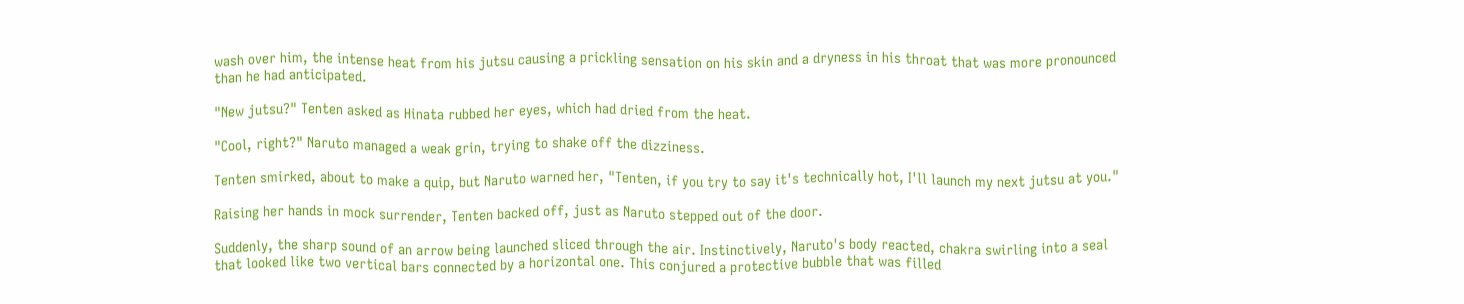wash over him, the intense heat from his jutsu causing a prickling sensation on his skin and a dryness in his throat that was more pronounced than he had anticipated.

"New jutsu?" Tenten asked as Hinata rubbed her eyes, which had dried from the heat.

"Cool, right?" Naruto managed a weak grin, trying to shake off the dizziness.

Tenten smirked, about to make a quip, but Naruto warned her, "Tenten, if you try to say it's technically hot, I'll launch my next jutsu at you."

Raising her hands in mock surrender, Tenten backed off, just as Naruto stepped out of the door.

Suddenly, the sharp sound of an arrow being launched sliced through the air. Instinctively, Naruto's body reacted, chakra swirling into a seal that looked like two vertical bars connected by a horizontal one. This conjured a protective bubble that was filled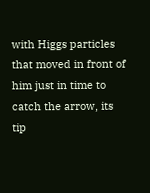with Higgs particles that moved in front of him just in time to catch the arrow, its tip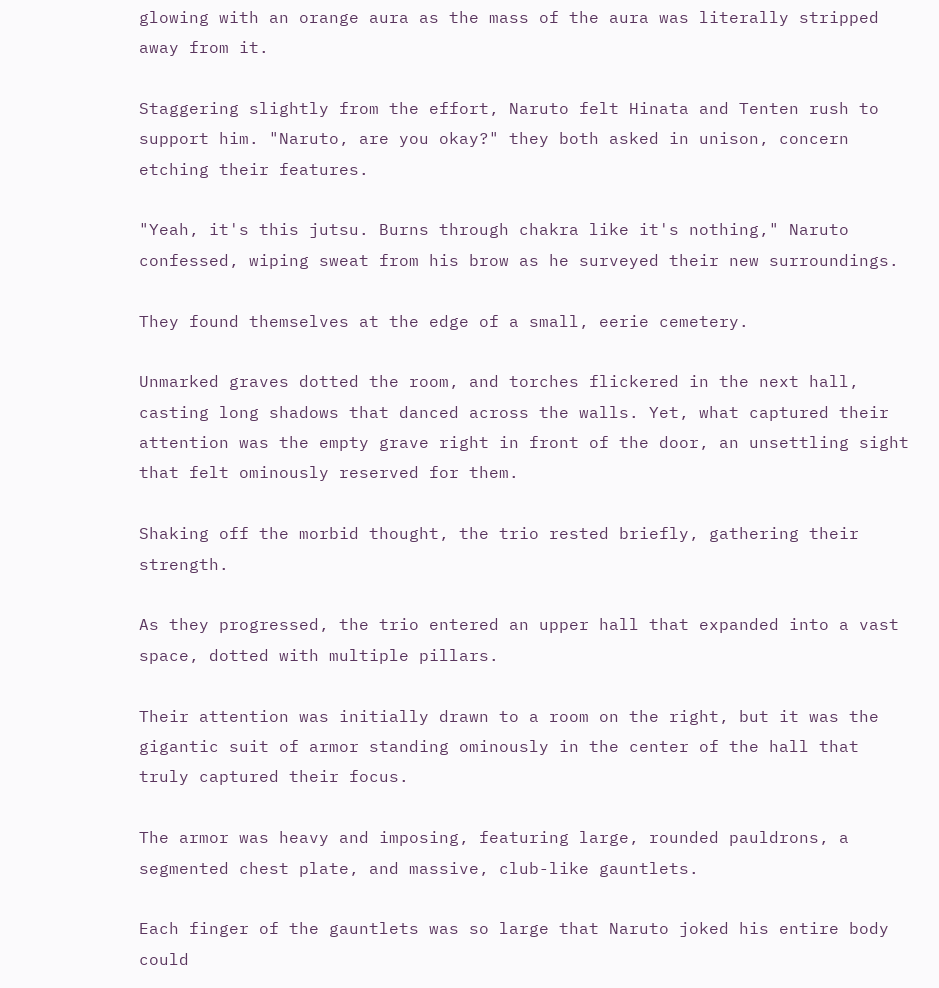glowing with an orange aura as the mass of the aura was literally stripped away from it.

Staggering slightly from the effort, Naruto felt Hinata and Tenten rush to support him. "Naruto, are you okay?" they both asked in unison, concern etching their features.

"Yeah, it's this jutsu. Burns through chakra like it's nothing," Naruto confessed, wiping sweat from his brow as he surveyed their new surroundings.

They found themselves at the edge of a small, eerie cemetery.

Unmarked graves dotted the room, and torches flickered in the next hall, casting long shadows that danced across the walls. Yet, what captured their attention was the empty grave right in front of the door, an unsettling sight that felt ominously reserved for them.

Shaking off the morbid thought, the trio rested briefly, gathering their strength.

As they progressed, the trio entered an upper hall that expanded into a vast space, dotted with multiple pillars.

Their attention was initially drawn to a room on the right, but it was the gigantic suit of armor standing ominously in the center of the hall that truly captured their focus.

The armor was heavy and imposing, featuring large, rounded pauldrons, a segmented chest plate, and massive, club-like gauntlets.

Each finger of the gauntlets was so large that Naruto joked his entire body could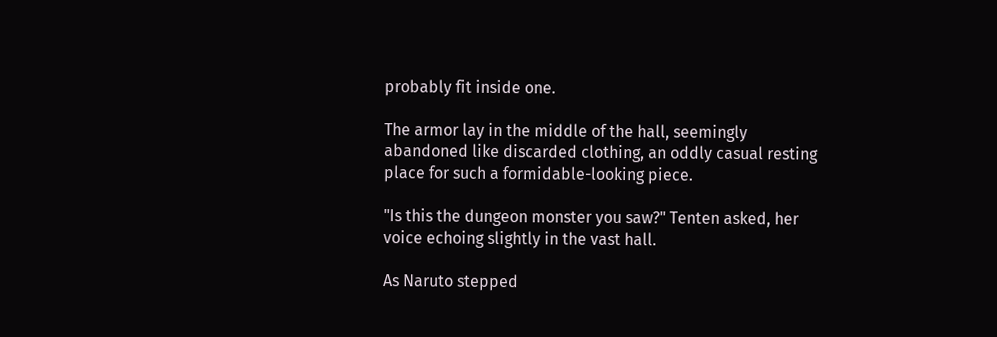probably fit inside one.

The armor lay in the middle of the hall, seemingly abandoned like discarded clothing, an oddly casual resting place for such a formidable-looking piece.

"Is this the dungeon monster you saw?" Tenten asked, her voice echoing slightly in the vast hall.

As Naruto stepped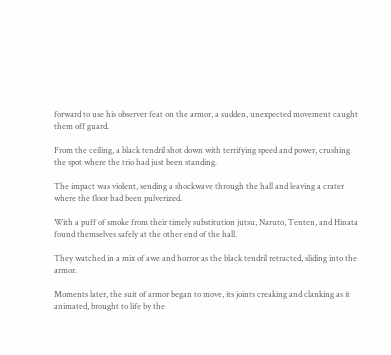forward to use his observer feat on the armor, a sudden, unexpected movement caught them off guard.

From the ceiling, a black tendril shot down with terrifying speed and power, crushing the spot where the trio had just been standing.

The impact was violent, sending a shockwave through the hall and leaving a crater where the floor had been pulverized.

With a puff of smoke from their timely substitution jutsu, Naruto, Tenten, and Hinata found themselves safely at the other end of the hall.

They watched in a mix of awe and horror as the black tendril retracted, sliding into the armor.

Moments later, the suit of armor began to move, its joints creaking and clanking as it animated, brought to life by the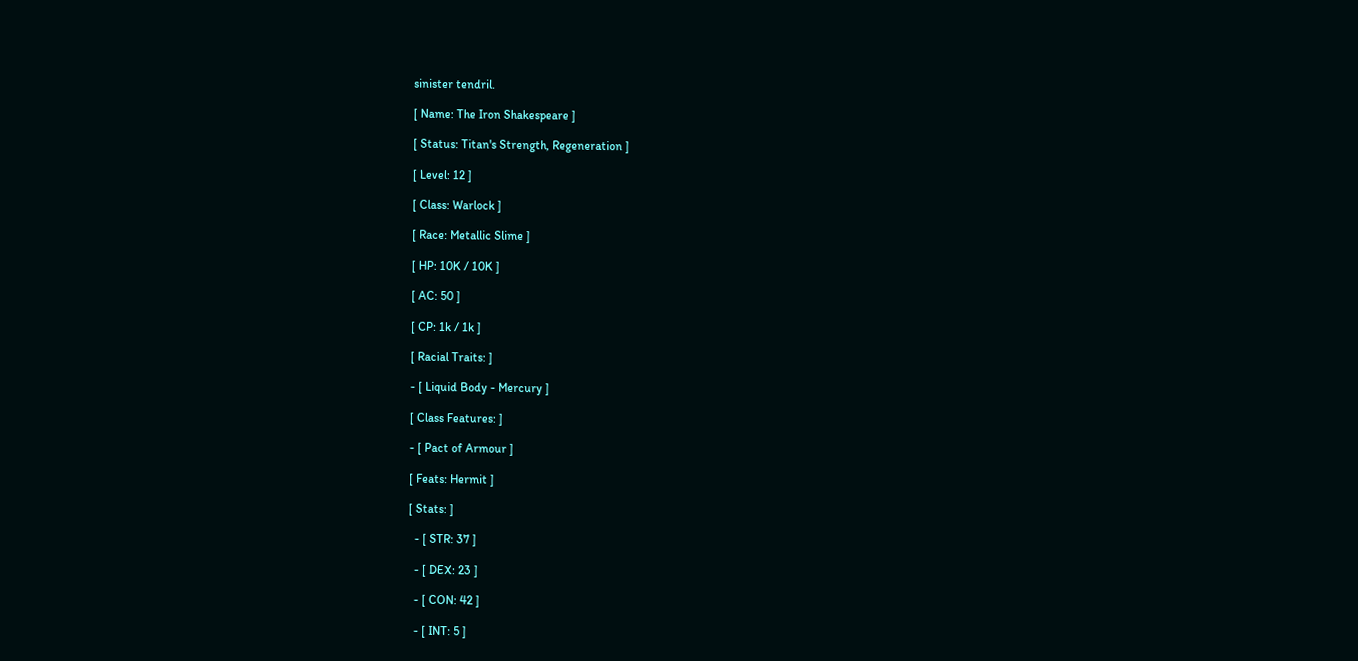sinister tendril.

[ Name: The Iron Shakespeare ]

[ Status: Titan's Strength, Regeneration ]

[ Level: 12 ]

[ Class: Warlock ]

[ Race: Metallic Slime ]

[ HP: 10K / 10K ]

[ AC: 50 ]

[ CP: 1k / 1k ]

[ Racial Traits: ]

- [ Liquid Body - Mercury ]

[ Class Features: ]

- [ Pact of Armour ]

[ Feats: Hermit ]

[ Stats: ]

  - [ STR: 37 ]

  - [ DEX: 23 ]

  - [ CON: 42 ]

  - [ INT: 5 ]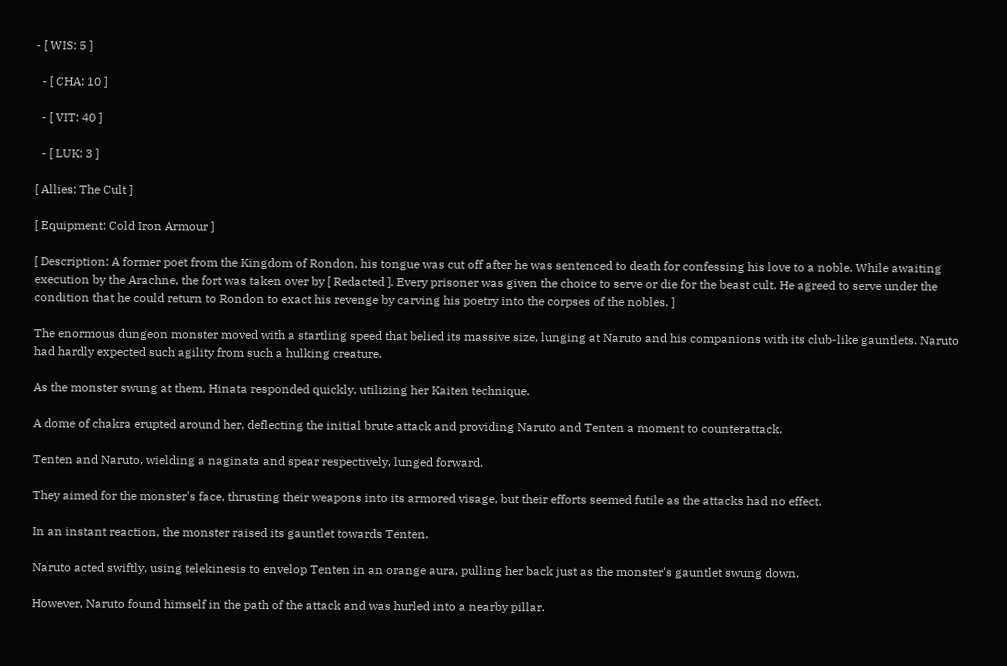- [ WIS: 5 ]

  - [ CHA: 10 ]

  - [ VIT: 40 ]

  - [ LUK: 3 ]

[ Allies: The Cult ]

[ Equipment: Cold Iron Armour ]

[ Description: A former poet from the Kingdom of Rondon, his tongue was cut off after he was sentenced to death for confessing his love to a noble. While awaiting execution by the Arachne, the fort was taken over by [ Redacted ]. Every prisoner was given the choice to serve or die for the beast cult. He agreed to serve under the condition that he could return to Rondon to exact his revenge by carving his poetry into the corpses of the nobles. ]

The enormous dungeon monster moved with a startling speed that belied its massive size, lunging at Naruto and his companions with its club-like gauntlets. Naruto had hardly expected such agility from such a hulking creature.

As the monster swung at them, Hinata responded quickly, utilizing her Kaiten technique.

A dome of chakra erupted around her, deflecting the initial brute attack and providing Naruto and Tenten a moment to counterattack.

Tenten and Naruto, wielding a naginata and spear respectively, lunged forward.

They aimed for the monster's face, thrusting their weapons into its armored visage, but their efforts seemed futile as the attacks had no effect.

In an instant reaction, the monster raised its gauntlet towards Tenten.

Naruto acted swiftly, using telekinesis to envelop Tenten in an orange aura, pulling her back just as the monster's gauntlet swung down.

However, Naruto found himself in the path of the attack and was hurled into a nearby pillar.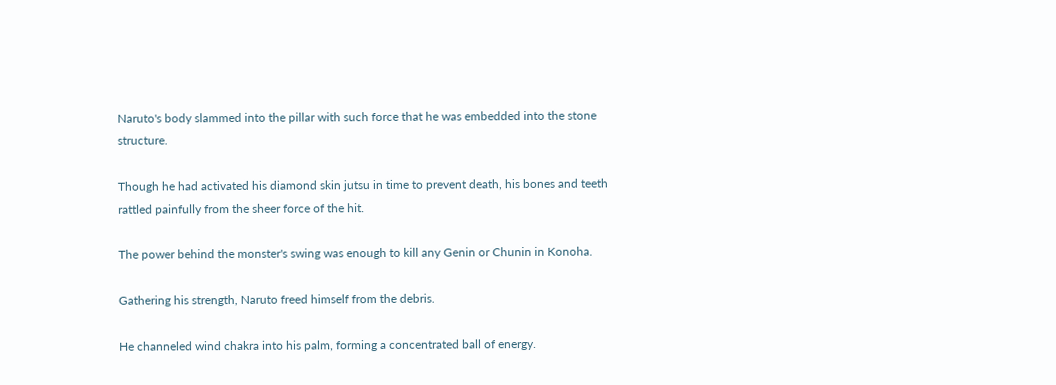Naruto's body slammed into the pillar with such force that he was embedded into the stone structure.

Though he had activated his diamond skin jutsu in time to prevent death, his bones and teeth rattled painfully from the sheer force of the hit.

The power behind the monster's swing was enough to kill any Genin or Chunin in Konoha.

Gathering his strength, Naruto freed himself from the debris.

He channeled wind chakra into his palm, forming a concentrated ball of energy.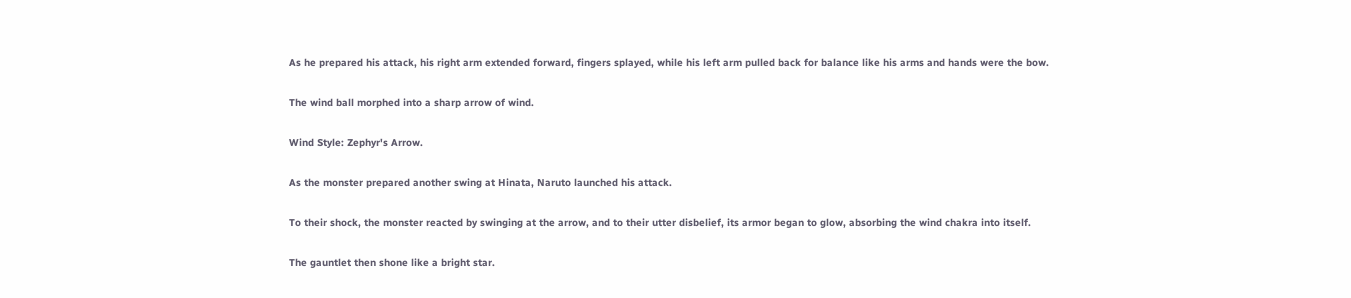As he prepared his attack, his right arm extended forward, fingers splayed, while his left arm pulled back for balance like his arms and hands were the bow.

The wind ball morphed into a sharp arrow of wind.

Wind Style: Zephyr's Arrow.

As the monster prepared another swing at Hinata, Naruto launched his attack.

To their shock, the monster reacted by swinging at the arrow, and to their utter disbelief, its armor began to glow, absorbing the wind chakra into itself.

The gauntlet then shone like a bright star.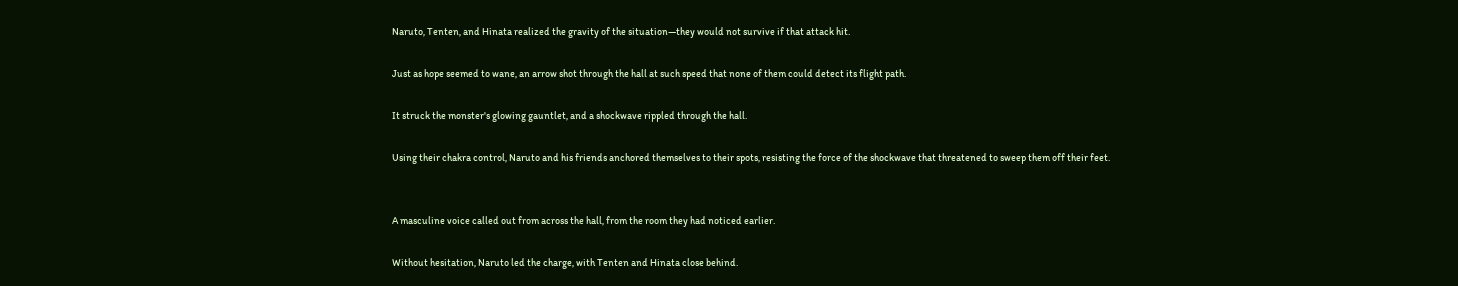Naruto, Tenten, and Hinata realized the gravity of the situation—they would not survive if that attack hit.

Just as hope seemed to wane, an arrow shot through the hall at such speed that none of them could detect its flight path.

It struck the monster's glowing gauntlet, and a shockwave rippled through the hall.

Using their chakra control, Naruto and his friends anchored themselves to their spots, resisting the force of the shockwave that threatened to sweep them off their feet.


A masculine voice called out from across the hall, from the room they had noticed earlier.

Without hesitation, Naruto led the charge, with Tenten and Hinata close behind.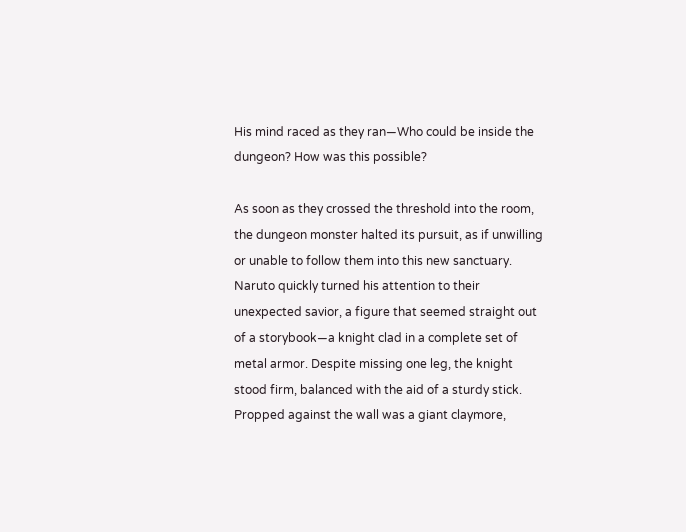His mind raced as they ran—Who could be inside the dungeon? How was this possible?

As soon as they crossed the threshold into the room, the dungeon monster halted its pursuit, as if unwilling or unable to follow them into this new sanctuary. Naruto quickly turned his attention to their unexpected savior, a figure that seemed straight out of a storybook—a knight clad in a complete set of metal armor. Despite missing one leg, the knight stood firm, balanced with the aid of a sturdy stick. Propped against the wall was a giant claymore,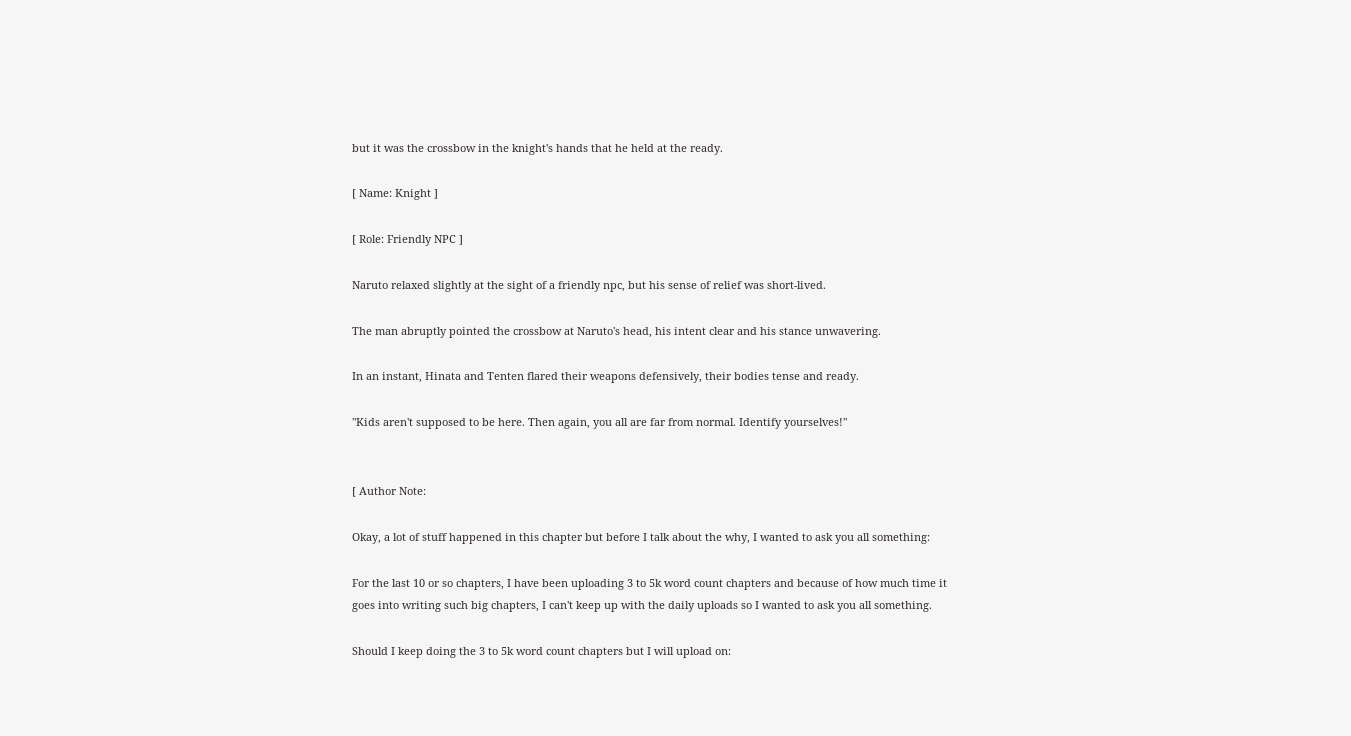but it was the crossbow in the knight's hands that he held at the ready.

[ Name: Knight ]

[ Role: Friendly NPC ]

Naruto relaxed slightly at the sight of a friendly npc, but his sense of relief was short-lived.

The man abruptly pointed the crossbow at Naruto's head, his intent clear and his stance unwavering.

In an instant, Hinata and Tenten flared their weapons defensively, their bodies tense and ready.

"Kids aren't supposed to be here. Then again, you all are far from normal. Identify yourselves!"


[ Author Note:

Okay, a lot of stuff happened in this chapter but before I talk about the why, I wanted to ask you all something:

For the last 10 or so chapters, I have been uploading 3 to 5k word count chapters and because of how much time it goes into writing such big chapters, I can't keep up with the daily uploads so I wanted to ask you all something.

Should I keep doing the 3 to 5k word count chapters but I will upload on: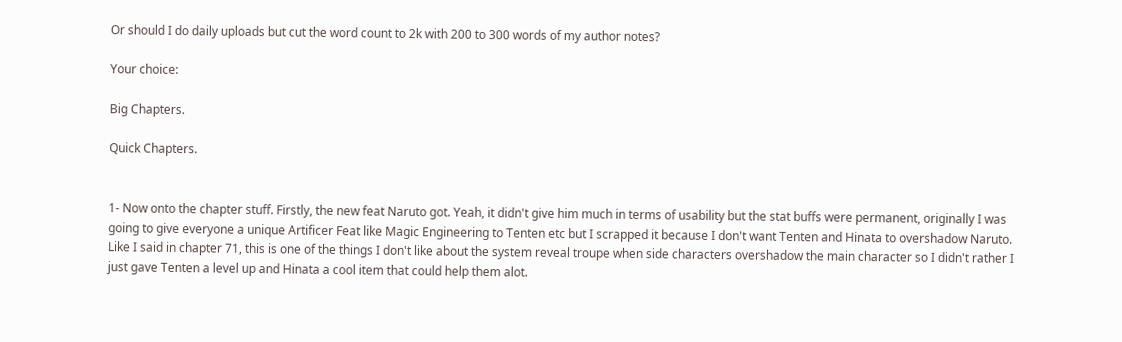Or should I do daily uploads but cut the word count to 2k with 200 to 300 words of my author notes?

Your choice:

Big Chapters.

Quick Chapters.


1- Now onto the chapter stuff. Firstly, the new feat Naruto got. Yeah, it didn't give him much in terms of usability but the stat buffs were permanent, originally I was going to give everyone a unique Artificer Feat like Magic Engineering to Tenten etc but I scrapped it because I don't want Tenten and Hinata to overshadow Naruto. Like I said in chapter 71, this is one of the things I don't like about the system reveal troupe when side characters overshadow the main character so I didn't rather I just gave Tenten a level up and Hinata a cool item that could help them alot.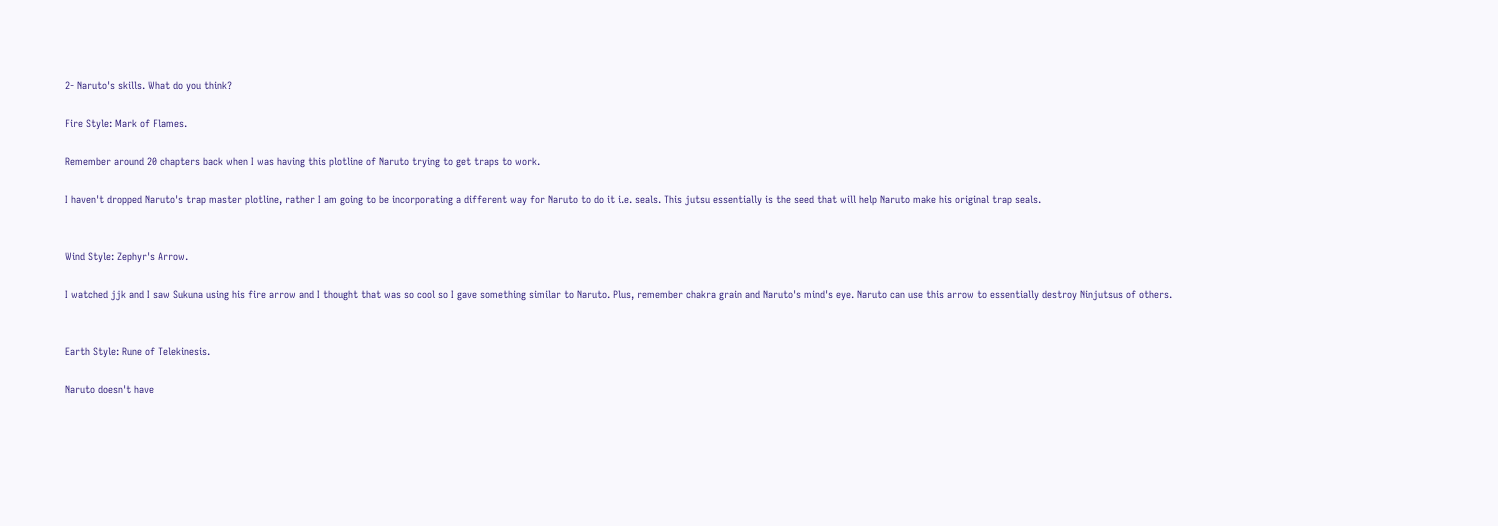2- Naruto's skills. What do you think?

Fire Style: Mark of Flames.

Remember around 20 chapters back when I was having this plotline of Naruto trying to get traps to work.

I haven't dropped Naruto's trap master plotline, rather I am going to be incorporating a different way for Naruto to do it i.e. seals. This jutsu essentially is the seed that will help Naruto make his original trap seals.


Wind Style: Zephyr's Arrow.

I watched jjk and I saw Sukuna using his fire arrow and I thought that was so cool so I gave something similar to Naruto. Plus, remember chakra grain and Naruto's mind's eye. Naruto can use this arrow to essentially destroy Ninjutsus of others.


Earth Style: Rune of Telekinesis.

Naruto doesn't have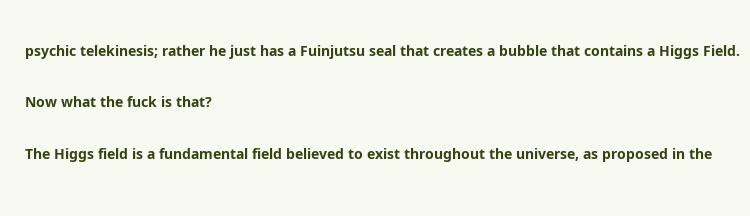psychic telekinesis; rather he just has a Fuinjutsu seal that creates a bubble that contains a Higgs Field.

Now what the fuck is that?

The Higgs field is a fundamental field believed to exist throughout the universe, as proposed in the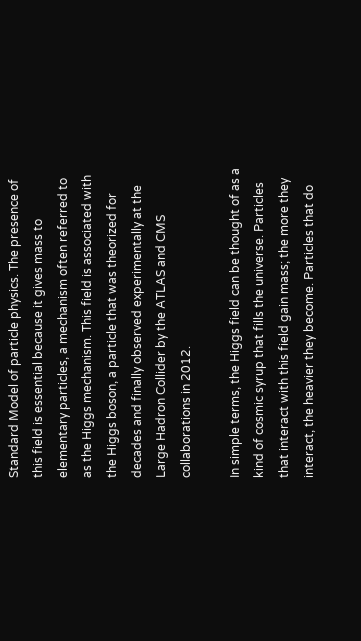Standard Model of particle physics. The presence of this field is essential because it gives mass to elementary particles, a mechanism often referred to as the Higgs mechanism. This field is associated with the Higgs boson, a particle that was theorized for decades and finally observed experimentally at the Large Hadron Collider by the ATLAS and CMS collaborations in 2012.

In simple terms, the Higgs field can be thought of as a kind of cosmic syrup that fills the universe. Particles that interact with this field gain mass; the more they interact, the heavier they become. Particles that do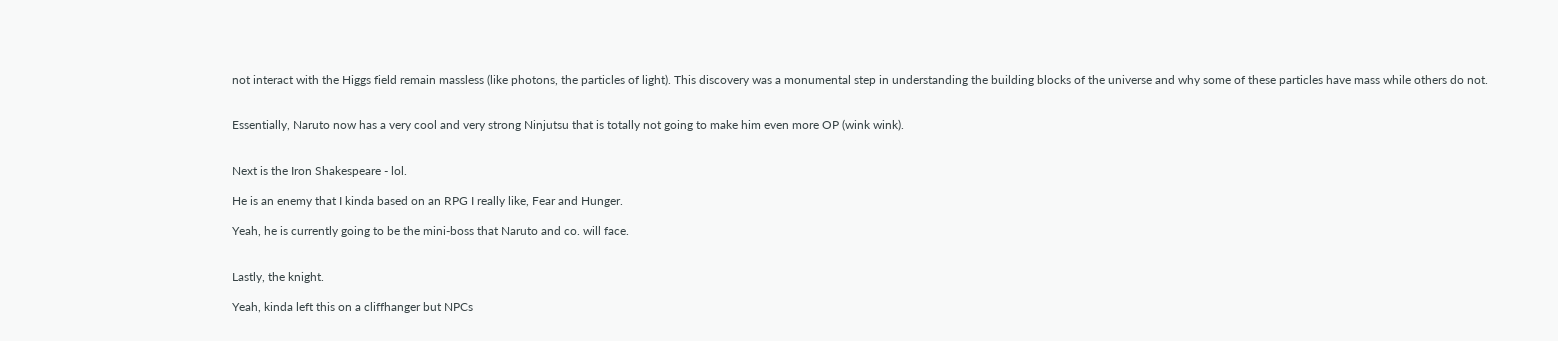not interact with the Higgs field remain massless (like photons, the particles of light). This discovery was a monumental step in understanding the building blocks of the universe and why some of these particles have mass while others do not.


Essentially, Naruto now has a very cool and very strong Ninjutsu that is totally not going to make him even more OP (wink wink).


Next is the Iron Shakespeare - lol.

He is an enemy that I kinda based on an RPG I really like, Fear and Hunger.

Yeah, he is currently going to be the mini-boss that Naruto and co. will face.


Lastly, the knight.

Yeah, kinda left this on a cliffhanger but NPCs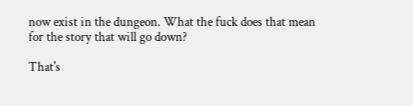now exist in the dungeon. What the fuck does that mean for the story that will go down?

That's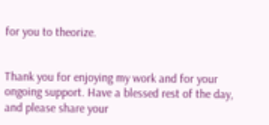for you to theorize.


Thank you for enjoying my work and for your ongoing support. Have a blessed rest of the day, and please share your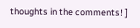thoughts in the comments! ]